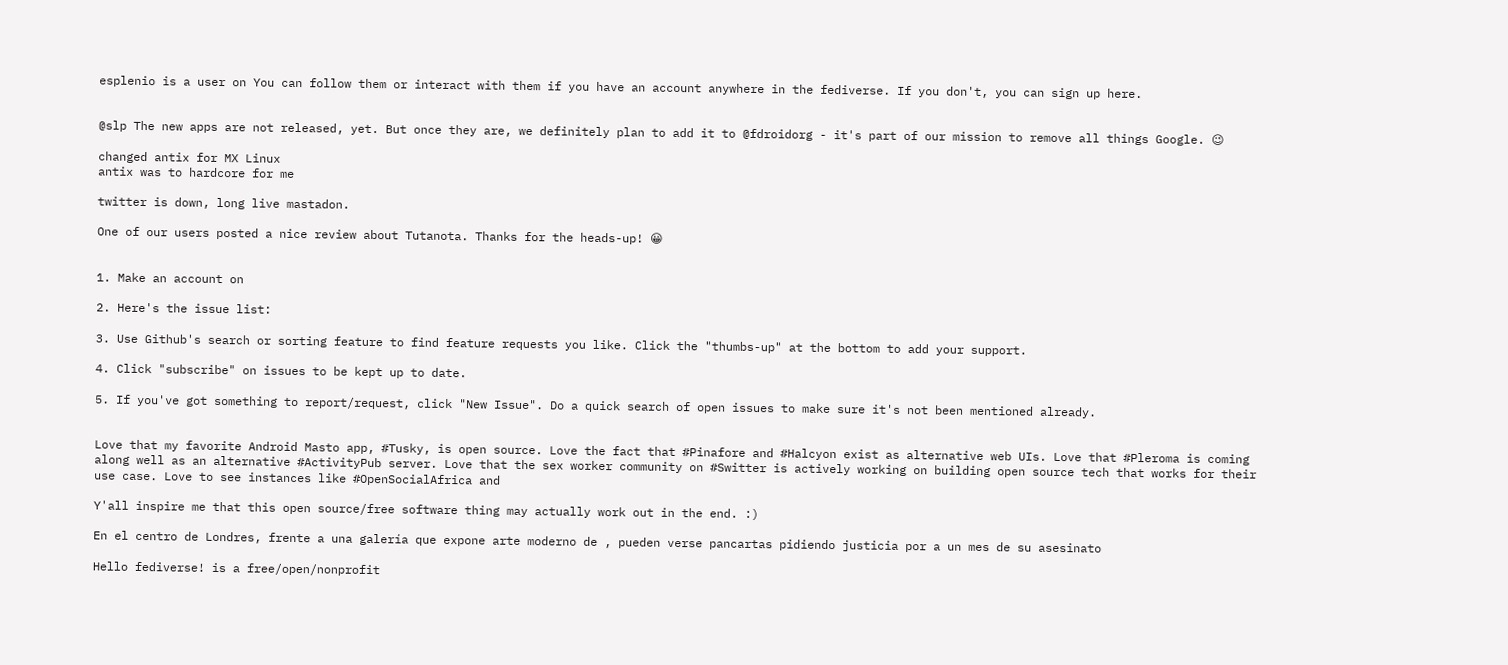esplenio is a user on You can follow them or interact with them if you have an account anywhere in the fediverse. If you don't, you can sign up here.


@slp The new apps are not released, yet. But once they are, we definitely plan to add it to @fdroidorg - it's part of our mission to remove all things Google. 😉

changed antix for MX Linux
antix was to hardcore for me

twitter is down, long live mastadon.

One of our users posted a nice review about Tutanota. Thanks for the heads-up! 😀


1. Make an account on

2. Here's the issue list:

3. Use Github's search or sorting feature to find feature requests you like. Click the "thumbs-up" at the bottom to add your support.

4. Click "subscribe" on issues to be kept up to date.

5. If you've got something to report/request, click "New Issue". Do a quick search of open issues to make sure it's not been mentioned already.


Love that my favorite Android Masto app, #Tusky, is open source. Love the fact that #Pinafore and #Halcyon exist as alternative web UIs. Love that #Pleroma is coming along well as an alternative #ActivityPub server. Love that the sex worker community on #Switter is actively working on building open source tech that works for their use case. Love to see instances like #OpenSocialAfrica and

Y'all inspire me that this open source/free software thing may actually work out in the end. :)

En el centro de Londres, frente a una galería que expone arte moderno de , pueden verse pancartas pidiendo justicia por a un mes de su asesinato

Hello fediverse! is a free/open/nonprofit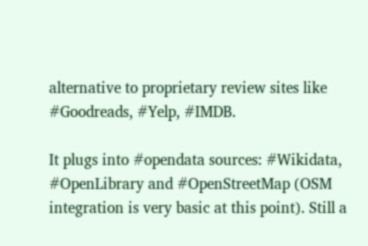alternative to proprietary review sites like #Goodreads, #Yelp, #IMDB.

It plugs into #opendata sources: #Wikidata, #OpenLibrary and #OpenStreetMap (OSM integration is very basic at this point). Still a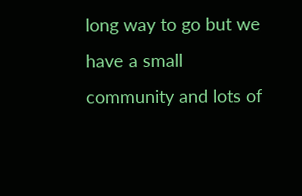long way to go but we have a small community and lots of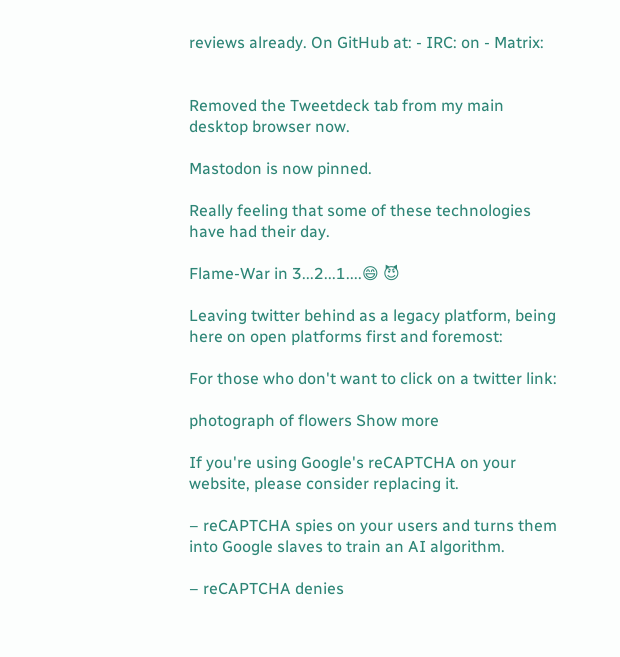reviews already. On GitHub at: - IRC: on - Matrix:


Removed the Tweetdeck tab from my main desktop browser now.

Mastodon is now pinned.

Really feeling that some of these technologies have had their day.

Flame-War in 3...2...1....😄 😈

Leaving twitter behind as a legacy platform, being here on open platforms first and foremost:

For those who don't want to click on a twitter link:

photograph of flowers Show more

If you're using Google's reCAPTCHA on your website, please consider replacing it.

– reCAPTCHA spies on your users and turns them into Google slaves to train an AI algorithm.

– reCAPTCHA denies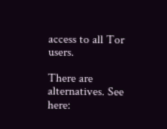access to all Tor users.

There are alternatives. See here: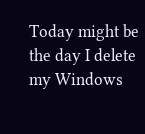Today might be the day I delete my Windows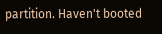partition. Haven't booted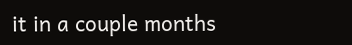it in a couple months